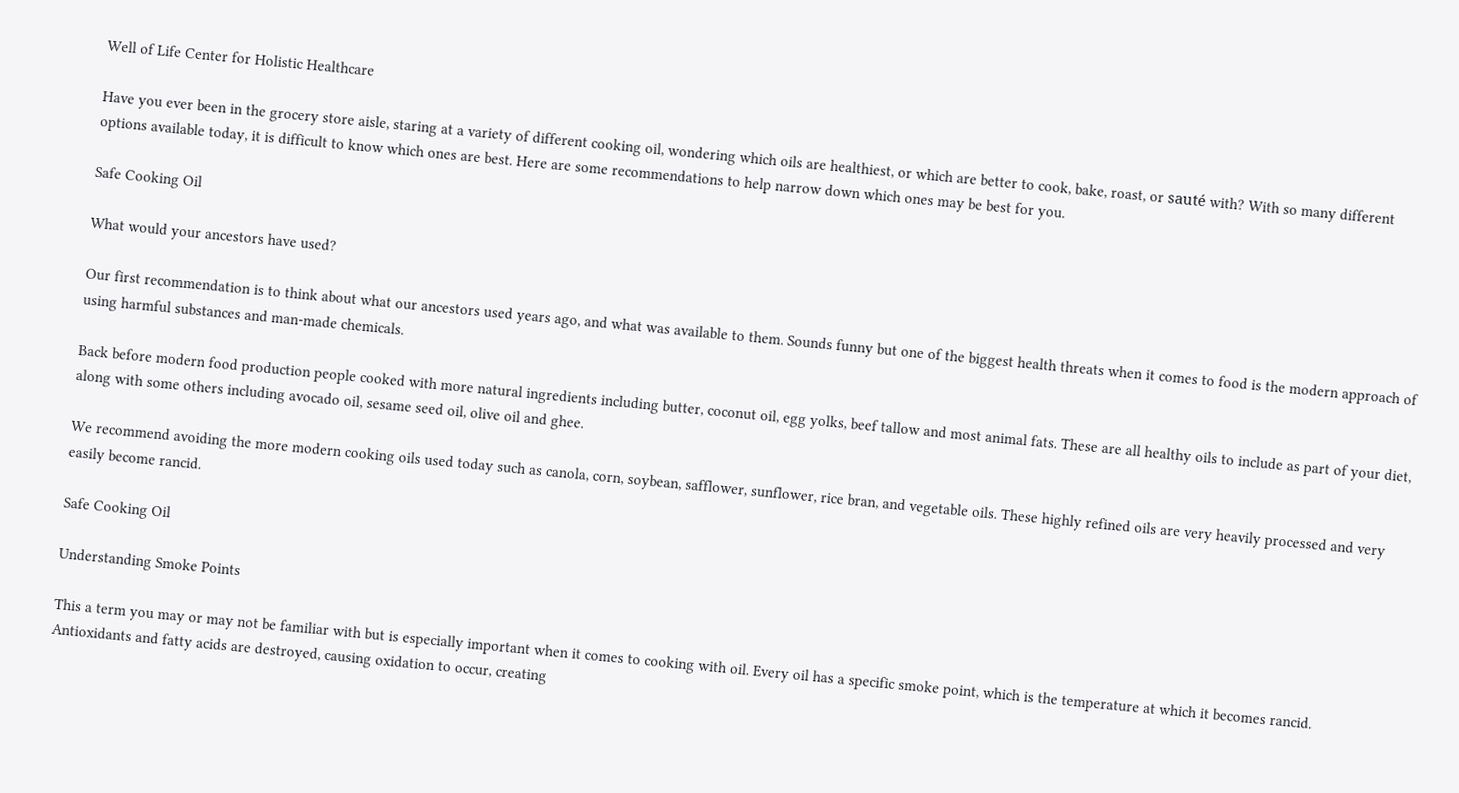Well of Life Center for Holistic Healthcare

Have you ever been in the grocery store aisle, staring at a variety of different cooking oil, wondering which oils are healthiest, or which are better to cook, bake, roast, or sauté with? With so many different options available today, it is difficult to know which ones are best. Here are some recommendations to help narrow down which ones may be best for you.

Safe Cooking Oil

What would your ancestors have used?

Our first recommendation is to think about what our ancestors used years ago, and what was available to them. Sounds funny but one of the biggest health threats when it comes to food is the modern approach of using harmful substances and man-made chemicals.

Back before modern food production people cooked with more natural ingredients including butter, coconut oil, egg yolks, beef tallow and most animal fats. These are all healthy oils to include as part of your diet, along with some others including avocado oil, sesame seed oil, olive oil and ghee.

We recommend avoiding the more modern cooking oils used today such as canola, corn, soybean, safflower, sunflower, rice bran, and vegetable oils. These highly refined oils are very heavily processed and very easily become rancid.

Safe Cooking Oil

Understanding Smoke Points

This a term you may or may not be familiar with but is especially important when it comes to cooking with oil. Every oil has a specific smoke point, which is the temperature at which it becomes rancid. Antioxidants and fatty acids are destroyed, causing oxidation to occur, creating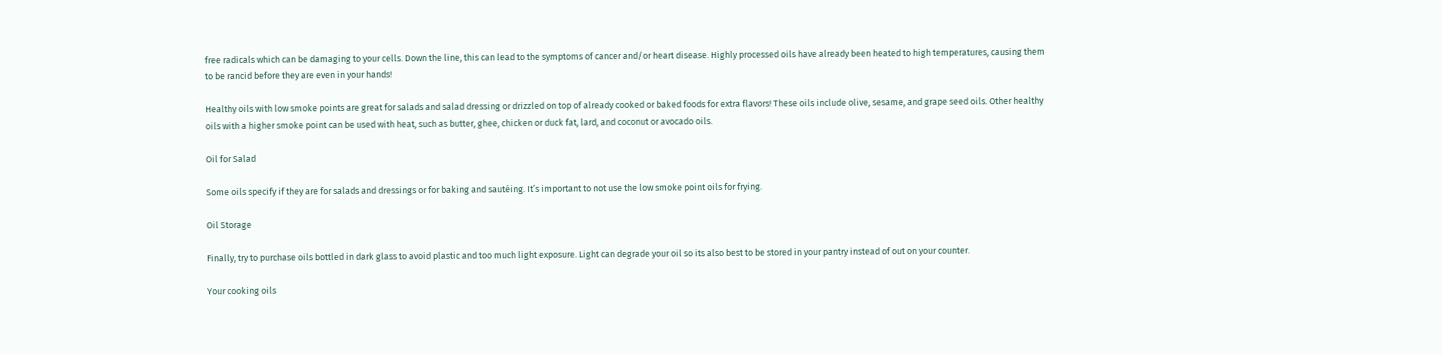free radicals which can be damaging to your cells. Down the line, this can lead to the symptoms of cancer and/or heart disease. Highly processed oils have already been heated to high temperatures, causing them to be rancid before they are even in your hands!

Healthy oils with low smoke points are great for salads and salad dressing or drizzled on top of already cooked or baked foods for extra flavors! These oils include olive, sesame, and grape seed oils. Other healthy oils with a higher smoke point can be used with heat, such as butter, ghee, chicken or duck fat, lard, and coconut or avocado oils.

Oil for Salad

Some oils specify if they are for salads and dressings or for baking and sautéing. It’s important to not use the low smoke point oils for frying.

Oil Storage

Finally, try to purchase oils bottled in dark glass to avoid plastic and too much light exposure. Light can degrade your oil so its also best to be stored in your pantry instead of out on your counter.

Your cooking oils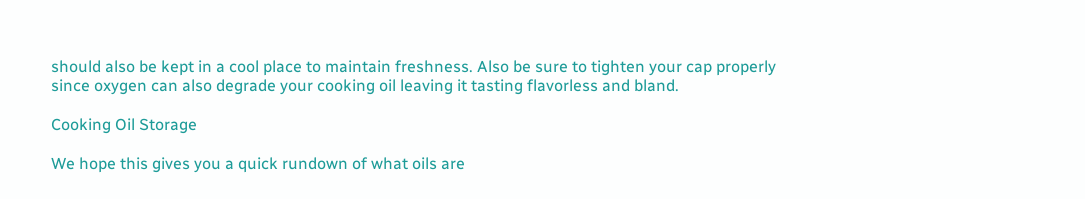should also be kept in a cool place to maintain freshness. Also be sure to tighten your cap properly since oxygen can also degrade your cooking oil leaving it tasting flavorless and bland.

Cooking Oil Storage

We hope this gives you a quick rundown of what oils are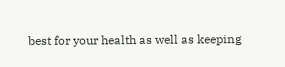best for your health as well as keeping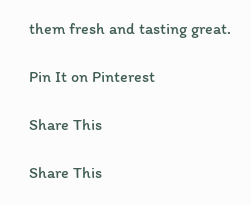them fresh and tasting great.

Pin It on Pinterest

Share This

Share This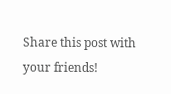Share this post with your friends!